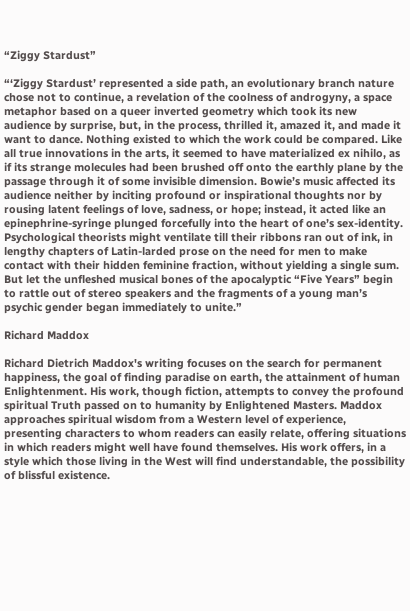“Ziggy Stardust”

“‘Ziggy Stardust’ represented a side path, an evolutionary branch nature chose not to continue, a revelation of the coolness of androgyny, a space metaphor based on a queer inverted geometry which took its new audience by surprise, but, in the process, thrilled it, amazed it, and made it want to dance. Nothing existed to which the work could be compared. Like all true innovations in the arts, it seemed to have materialized ex nihilo, as if its strange molecules had been brushed off onto the earthly plane by the passage through it of some invisible dimension. Bowie’s music affected its audience neither by inciting profound or inspirational thoughts nor by rousing latent feelings of love, sadness, or hope; instead, it acted like an epinephrine-syringe plunged forcefully into the heart of one’s sex-identity. Psychological theorists might ventilate till their ribbons ran out of ink, in lengthy chapters of Latin-larded prose on the need for men to make contact with their hidden feminine fraction, without yielding a single sum. But let the unfleshed musical bones of the apocalyptic “Five Years” begin to rattle out of stereo speakers and the fragments of a young man’s psychic gender began immediately to unite.”

Richard Maddox

Richard Dietrich Maddox's writing focuses on the search for permanent happiness, the goal of finding paradise on earth, the attainment of human Enlightenment. His work, though fiction, attempts to convey the profound spiritual Truth passed on to humanity by Enlightened Masters. Maddox approaches spiritual wisdom from a Western level of experience, presenting characters to whom readers can easily relate, offering situations in which readers might well have found themselves. His work offers, in a style which those living in the West will find understandable, the possibility of blissful existence.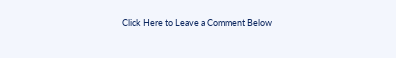Click Here to Leave a Comment Below